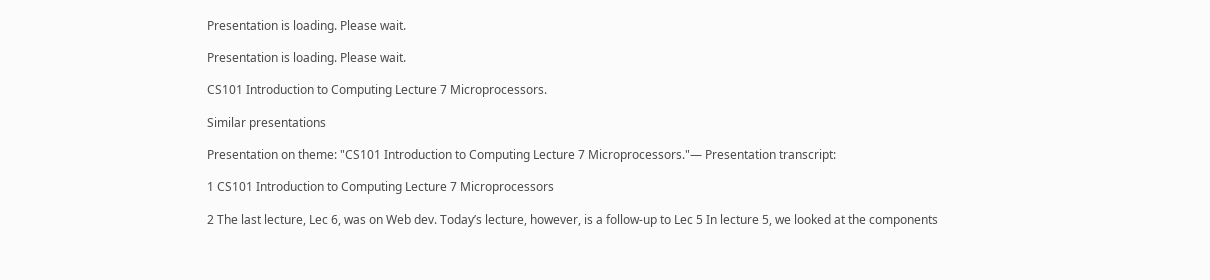Presentation is loading. Please wait.

Presentation is loading. Please wait.

CS101 Introduction to Computing Lecture 7 Microprocessors.

Similar presentations

Presentation on theme: "CS101 Introduction to Computing Lecture 7 Microprocessors."— Presentation transcript:

1 CS101 Introduction to Computing Lecture 7 Microprocessors

2 The last lecture, Lec 6, was on Web dev. Today’s lecture, however, is a follow-up to Lec 5 In lecture 5, we looked at the components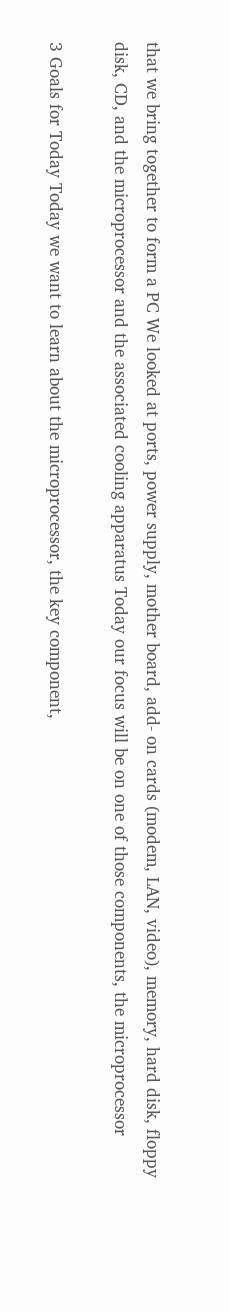that we bring together to form a PC We looked at ports, power supply, mother board, add- on cards (modem, LAN, video), memory, hard disk, floppy disk, CD, and the microprocessor and the associated cooling apparatus Today our focus will be on one of those components, the microprocessor

3 Goals for Today Today we want to learn about the microprocessor, the key component,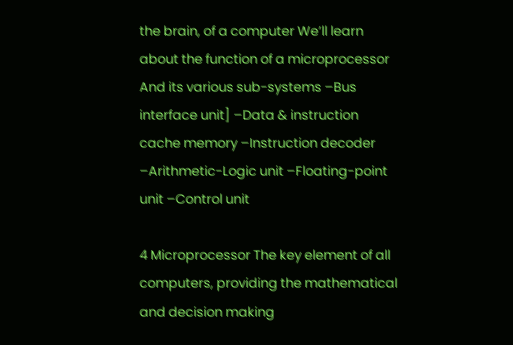the brain, of a computer We’ll learn about the function of a microprocessor And its various sub-systems –Bus interface unit] –Data & instruction cache memory –Instruction decoder –Arithmetic-Logic unit –Floating-point unit –Control unit

4 Microprocessor The key element of all computers, providing the mathematical and decision making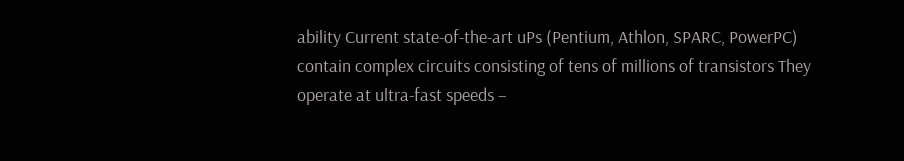ability Current state-of-the-art uPs (Pentium, Athlon, SPARC, PowerPC) contain complex circuits consisting of tens of millions of transistors They operate at ultra-fast speeds –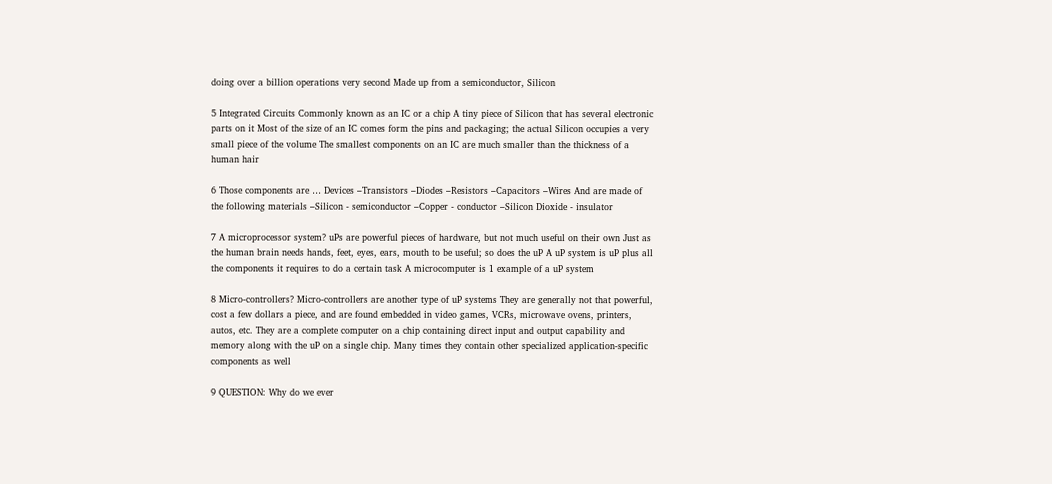doing over a billion operations very second Made up from a semiconductor, Silicon

5 Integrated Circuits Commonly known as an IC or a chip A tiny piece of Silicon that has several electronic parts on it Most of the size of an IC comes form the pins and packaging; the actual Silicon occupies a very small piece of the volume The smallest components on an IC are much smaller than the thickness of a human hair

6 Those components are … Devices –Transistors –Diodes –Resistors –Capacitors –Wires And are made of the following materials –Silicon - semiconductor –Copper - conductor –Silicon Dioxide - insulator

7 A microprocessor system? uPs are powerful pieces of hardware, but not much useful on their own Just as the human brain needs hands, feet, eyes, ears, mouth to be useful; so does the uP A uP system is uP plus all the components it requires to do a certain task A microcomputer is 1 example of a uP system

8 Micro-controllers? Micro-controllers are another type of uP systems They are generally not that powerful, cost a few dollars a piece, and are found embedded in video games, VCRs, microwave ovens, printers, autos, etc. They are a complete computer on a chip containing direct input and output capability and memory along with the uP on a single chip. Many times they contain other specialized application-specific components as well

9 QUESTION: Why do we ever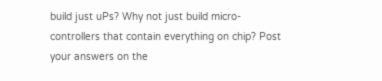build just uPs? Why not just build micro-controllers that contain everything on chip? Post your answers on the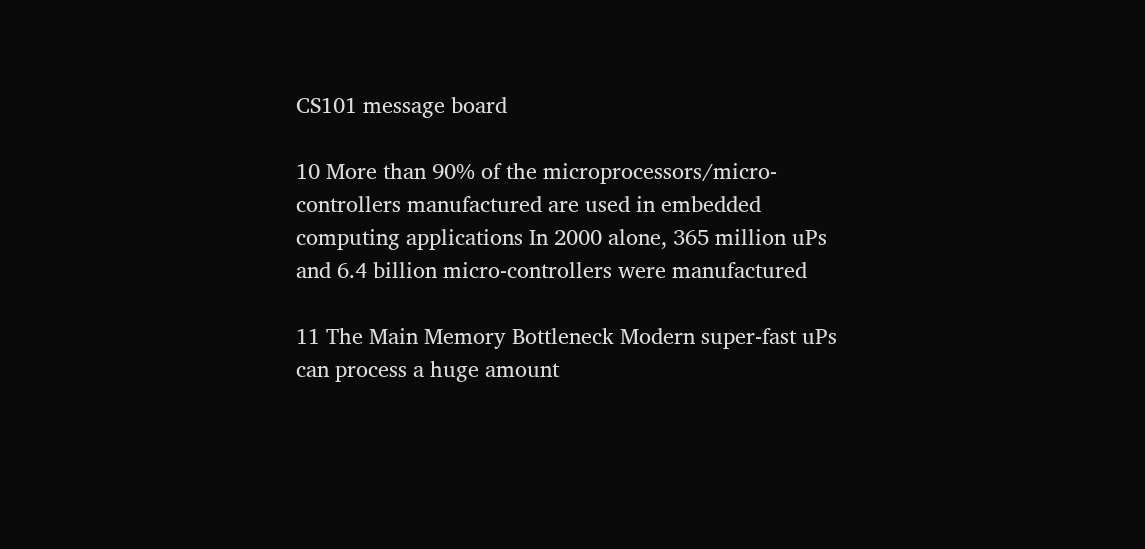CS101 message board

10 More than 90% of the microprocessors/micro- controllers manufactured are used in embedded computing applications In 2000 alone, 365 million uPs and 6.4 billion micro-controllers were manufactured

11 The Main Memory Bottleneck Modern super-fast uPs can process a huge amount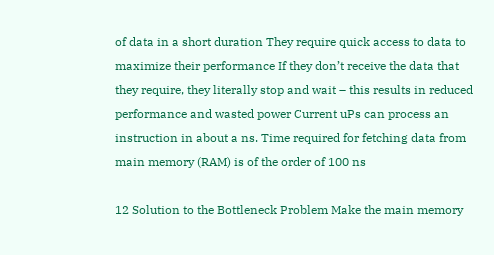of data in a short duration They require quick access to data to maximize their performance If they don’t receive the data that they require, they literally stop and wait – this results in reduced performance and wasted power Current uPs can process an instruction in about a ns. Time required for fetching data from main memory (RAM) is of the order of 100 ns

12 Solution to the Bottleneck Problem Make the main memory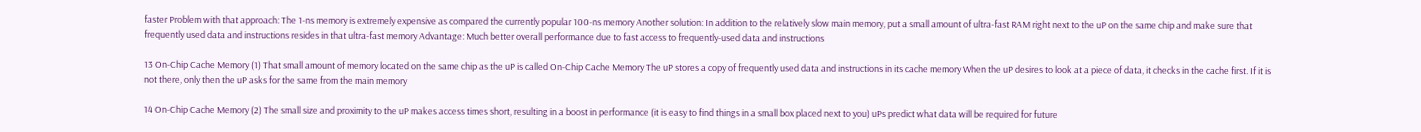faster Problem with that approach: The 1-ns memory is extremely expensive as compared the currently popular 100-ns memory Another solution: In addition to the relatively slow main memory, put a small amount of ultra-fast RAM right next to the uP on the same chip and make sure that frequently used data and instructions resides in that ultra-fast memory Advantage: Much better overall performance due to fast access to frequently-used data and instructions

13 On-Chip Cache Memory (1) That small amount of memory located on the same chip as the uP is called On-Chip Cache Memory The uP stores a copy of frequently used data and instructions in its cache memory When the uP desires to look at a piece of data, it checks in the cache first. If it is not there, only then the uP asks for the same from the main memory

14 On-Chip Cache Memory (2) The small size and proximity to the uP makes access times short, resulting in a boost in performance (it is easy to find things in a small box placed next to you) uPs predict what data will be required for future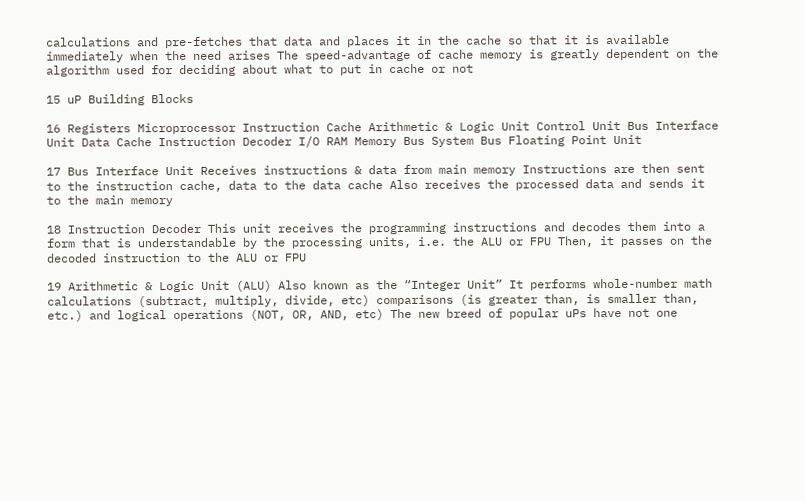calculations and pre-fetches that data and places it in the cache so that it is available immediately when the need arises The speed-advantage of cache memory is greatly dependent on the algorithm used for deciding about what to put in cache or not

15 uP Building Blocks

16 Registers Microprocessor Instruction Cache Arithmetic & Logic Unit Control Unit Bus Interface Unit Data Cache Instruction Decoder I/O RAM Memory Bus System Bus Floating Point Unit

17 Bus Interface Unit Receives instructions & data from main memory Instructions are then sent to the instruction cache, data to the data cache Also receives the processed data and sends it to the main memory

18 Instruction Decoder This unit receives the programming instructions and decodes them into a form that is understandable by the processing units, i.e. the ALU or FPU Then, it passes on the decoded instruction to the ALU or FPU

19 Arithmetic & Logic Unit (ALU) Also known as the “Integer Unit” It performs whole-number math calculations (subtract, multiply, divide, etc) comparisons (is greater than, is smaller than, etc.) and logical operations (NOT, OR, AND, etc) The new breed of popular uPs have not one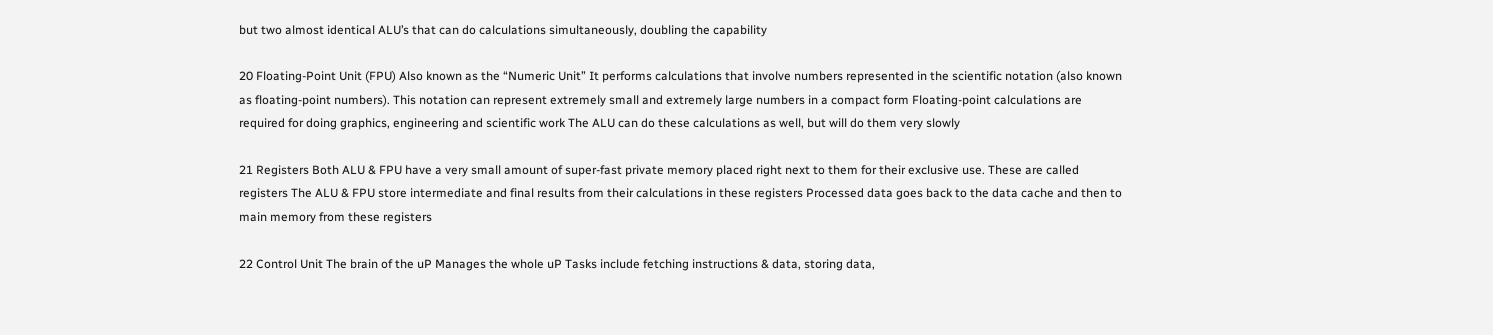but two almost identical ALU’s that can do calculations simultaneously, doubling the capability

20 Floating-Point Unit (FPU) Also known as the “Numeric Unit” It performs calculations that involve numbers represented in the scientific notation (also known as floating-point numbers). This notation can represent extremely small and extremely large numbers in a compact form Floating-point calculations are required for doing graphics, engineering and scientific work The ALU can do these calculations as well, but will do them very slowly

21 Registers Both ALU & FPU have a very small amount of super-fast private memory placed right next to them for their exclusive use. These are called registers The ALU & FPU store intermediate and final results from their calculations in these registers Processed data goes back to the data cache and then to main memory from these registers

22 Control Unit The brain of the uP Manages the whole uP Tasks include fetching instructions & data, storing data,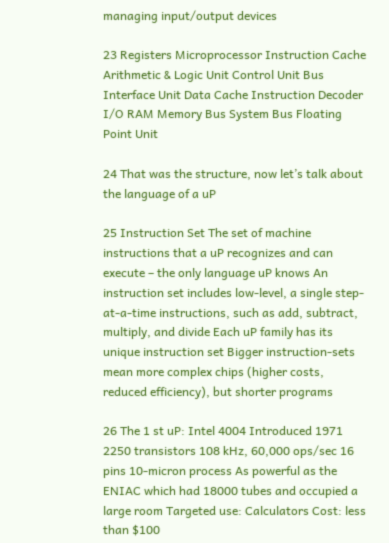managing input/output devices

23 Registers Microprocessor Instruction Cache Arithmetic & Logic Unit Control Unit Bus Interface Unit Data Cache Instruction Decoder I/O RAM Memory Bus System Bus Floating Point Unit

24 That was the structure, now let’s talk about the language of a uP

25 Instruction Set The set of machine instructions that a uP recognizes and can execute – the only language uP knows An instruction set includes low-level, a single step-at-a-time instructions, such as add, subtract, multiply, and divide Each uP family has its unique instruction set Bigger instruction-sets mean more complex chips (higher costs, reduced efficiency), but shorter programs

26 The 1 st uP: Intel 4004 Introduced 1971 2250 transistors 108 kHz, 60,000 ops/sec 16 pins 10-micron process As powerful as the ENIAC which had 18000 tubes and occupied a large room Targeted use: Calculators Cost: less than $100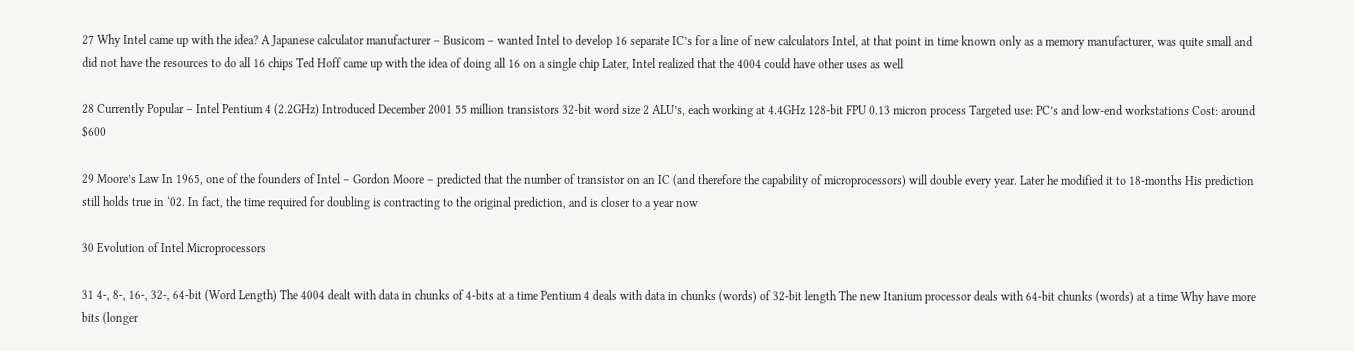27 Why Intel came up with the idea? A Japanese calculator manufacturer – Busicom – wanted Intel to develop 16 separate IC’s for a line of new calculators Intel, at that point in time known only as a memory manufacturer, was quite small and did not have the resources to do all 16 chips Ted Hoff came up with the idea of doing all 16 on a single chip Later, Intel realized that the 4004 could have other uses as well

28 Currently Popular – Intel Pentium 4 (2.2GHz) Introduced December 2001 55 million transistors 32-bit word size 2 ALU’s, each working at 4.4GHz 128-bit FPU 0.13 micron process Targeted use: PC’s and low-end workstations Cost: around $600

29 Moore’s Law In 1965, one of the founders of Intel – Gordon Moore – predicted that the number of transistor on an IC (and therefore the capability of microprocessors) will double every year. Later he modified it to 18-months His prediction still holds true in ‘02. In fact, the time required for doubling is contracting to the original prediction, and is closer to a year now

30 Evolution of Intel Microprocessors

31 4-, 8-, 16-, 32-, 64-bit (Word Length) The 4004 dealt with data in chunks of 4-bits at a time Pentium 4 deals with data in chunks (words) of 32-bit length The new Itanium processor deals with 64-bit chunks (words) at a time Why have more bits (longer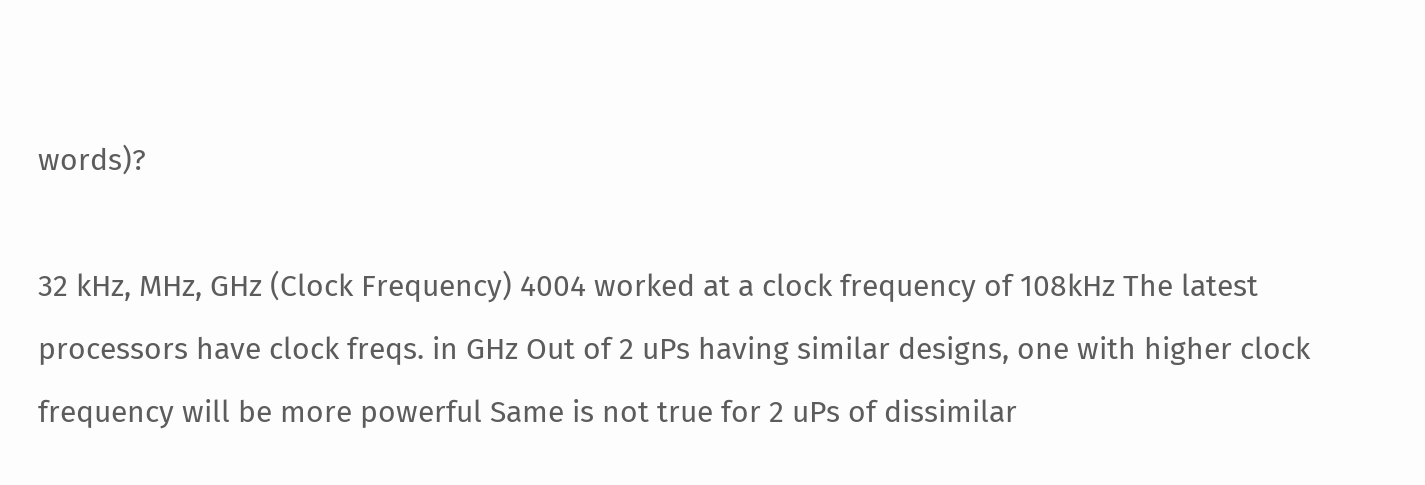words)?

32 kHz, MHz, GHz (Clock Frequency) 4004 worked at a clock frequency of 108kHz The latest processors have clock freqs. in GHz Out of 2 uPs having similar designs, one with higher clock frequency will be more powerful Same is not true for 2 uPs of dissimilar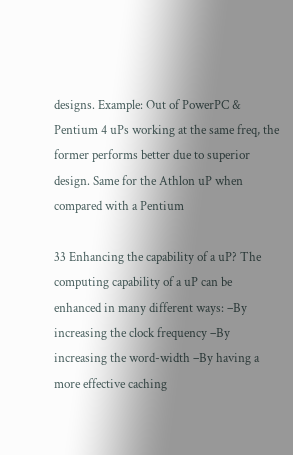designs. Example: Out of PowerPC & Pentium 4 uPs working at the same freq, the former performs better due to superior design. Same for the Athlon uP when compared with a Pentium

33 Enhancing the capability of a uP? The computing capability of a uP can be enhanced in many different ways: –By increasing the clock frequency –By increasing the word-width –By having a more effective caching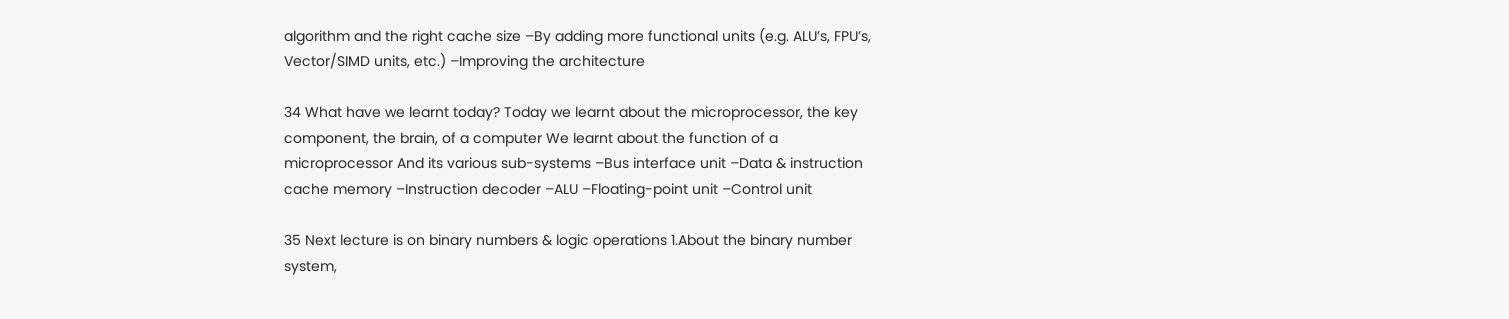algorithm and the right cache size –By adding more functional units (e.g. ALU’s, FPU’s, Vector/SIMD units, etc.) –Improving the architecture

34 What have we learnt today? Today we learnt about the microprocessor, the key component, the brain, of a computer We learnt about the function of a microprocessor And its various sub-systems –Bus interface unit –Data & instruction cache memory –Instruction decoder –ALU –Floating-point unit –Control unit

35 Next lecture is on binary numbers & logic operations 1.About the binary number system,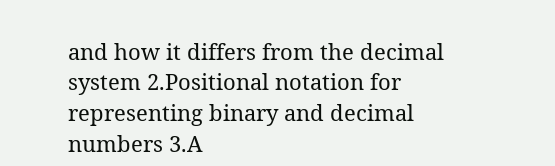and how it differs from the decimal system 2.Positional notation for representing binary and decimal numbers 3.A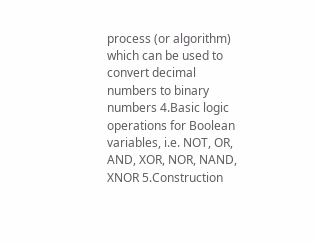process (or algorithm) which can be used to convert decimal numbers to binary numbers 4.Basic logic operations for Boolean variables, i.e. NOT, OR, AND, XOR, NOR, NAND, XNOR 5.Construction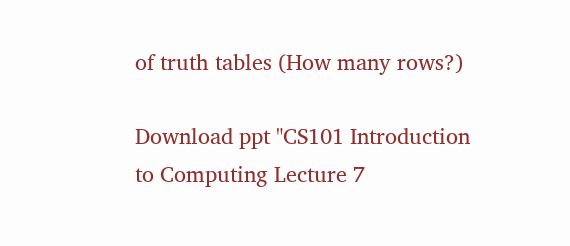of truth tables (How many rows?)

Download ppt "CS101 Introduction to Computing Lecture 7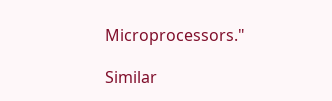Microprocessors."

Similar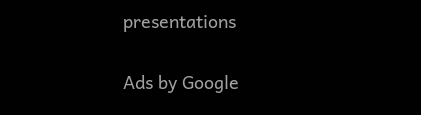presentations

Ads by Google